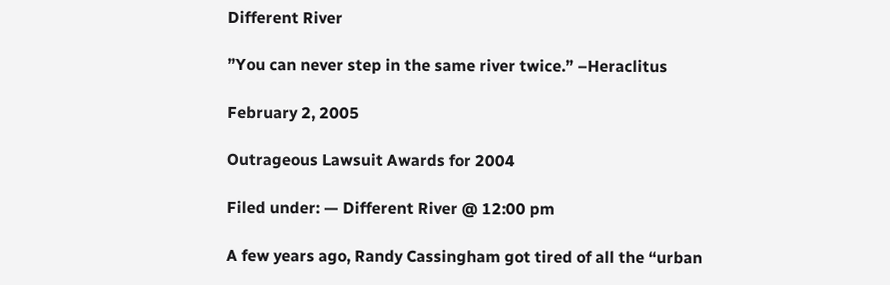Different River

”You can never step in the same river twice.” –Heraclitus

February 2, 2005

Outrageous Lawsuit Awards for 2004

Filed under: — Different River @ 12:00 pm

A few years ago, Randy Cassingham got tired of all the “urban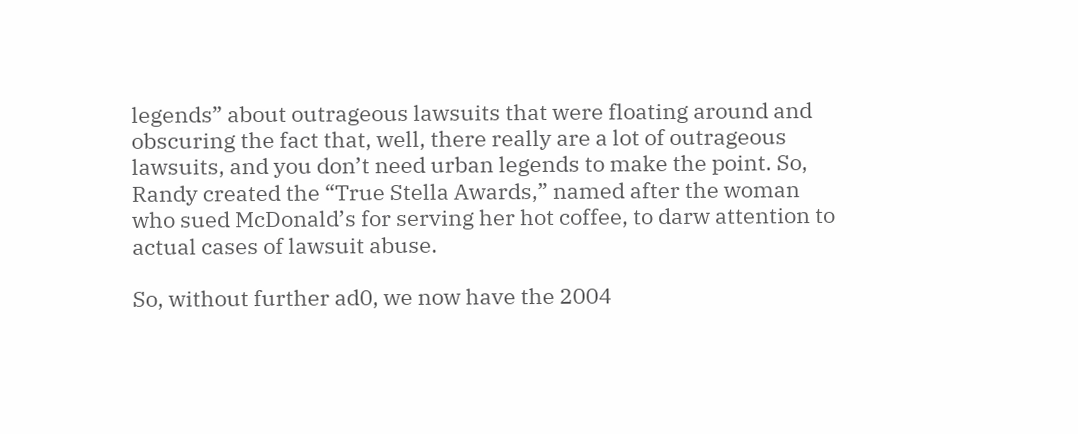legends” about outrageous lawsuits that were floating around and obscuring the fact that, well, there really are a lot of outrageous lawsuits, and you don’t need urban legends to make the point. So, Randy created the “True Stella Awards,” named after the woman who sued McDonald’s for serving her hot coffee, to darw attention to actual cases of lawsuit abuse.

So, without further ad0, we now have the 2004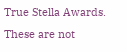True Stella Awards. These are not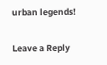urban legends!

Leave a Reply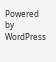Powered by WordPress